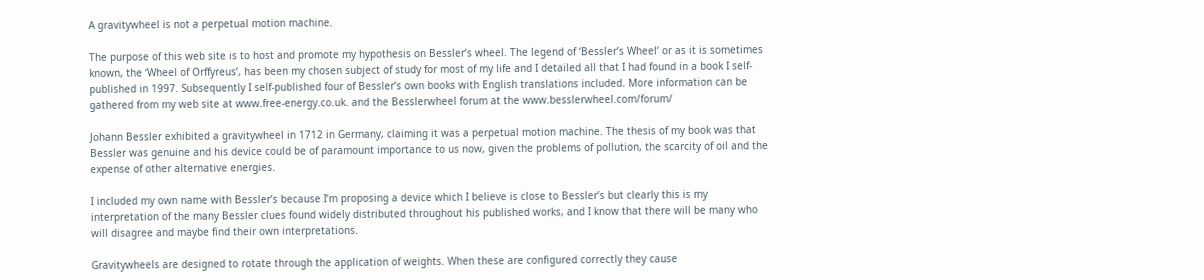A gravitywheel is not a perpetual motion machine.

The purpose of this web site is to host and promote my hypothesis on Bessler’s wheel. The legend of ‘Bessler’s Wheel’ or as it is sometimes known, the ‘Wheel of Orffyreus’, has been my chosen subject of study for most of my life and I detailed all that I had found in a book I self-published in 1997. Subsequently I self-published four of Bessler’s own books with English translations included. More information can be gathered from my web site at www.free-energy.co.uk. and the Besslerwheel forum at the www.besslerwheel.com/forum/

Johann Bessler exhibited a gravitywheel in 1712 in Germany, claiming it was a perpetual motion machine. The thesis of my book was that Bessler was genuine and his device could be of paramount importance to us now, given the problems of pollution, the scarcity of oil and the expense of other alternative energies.

I included my own name with Bessler’s because I’m proposing a device which I believe is close to Bessler’s but clearly this is my interpretation of the many Bessler clues found widely distributed throughout his published works, and I know that there will be many who will disagree and maybe find their own interpretations.

Gravitywheels are designed to rotate through the application of weights. When these are configured correctly they cause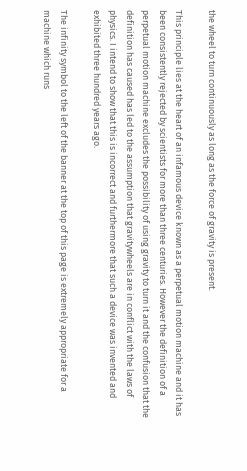the wheel to turn continuously as long as the force of gravity is present.

This principle lies at the heart of an infamous device known as a perpetual motion machine and it has been consistently rejected by scientists for more than three centuries. However the definition of a perpetual motion machine excludes the possibility of using gravity to turn it and the confusion that the definition has caused has led to the assumption that gravitywheels are in conflict with the laws of physics. I intend to show that this is incorrect and furthermore that such a device was invented and exhibited three hundred years ago.

The infinity symbol to the left of the banner at the top of this page is extremely appropriate for a machine which runs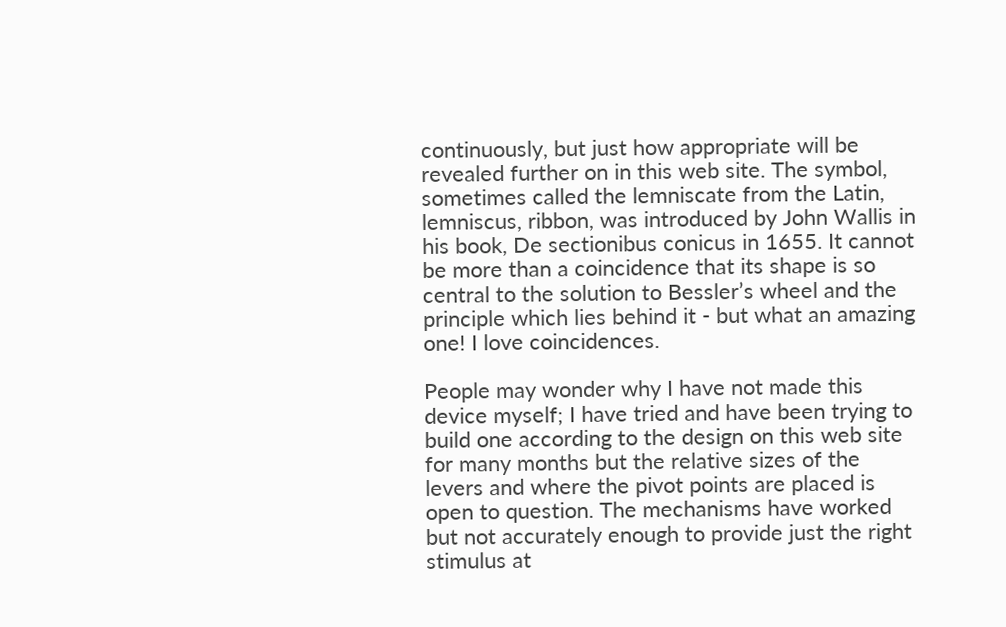continuously, but just how appropriate will be revealed further on in this web site. The symbol, sometimes called the lemniscate from the Latin, lemniscus, ribbon, was introduced by John Wallis in his book, De sectionibus conicus in 1655. It cannot be more than a coincidence that its shape is so central to the solution to Bessler’s wheel and the principle which lies behind it - but what an amazing one! I love coincidences.

People may wonder why I have not made this device myself; I have tried and have been trying to build one according to the design on this web site for many months but the relative sizes of the levers and where the pivot points are placed is open to question. The mechanisms have worked but not accurately enough to provide just the right stimulus at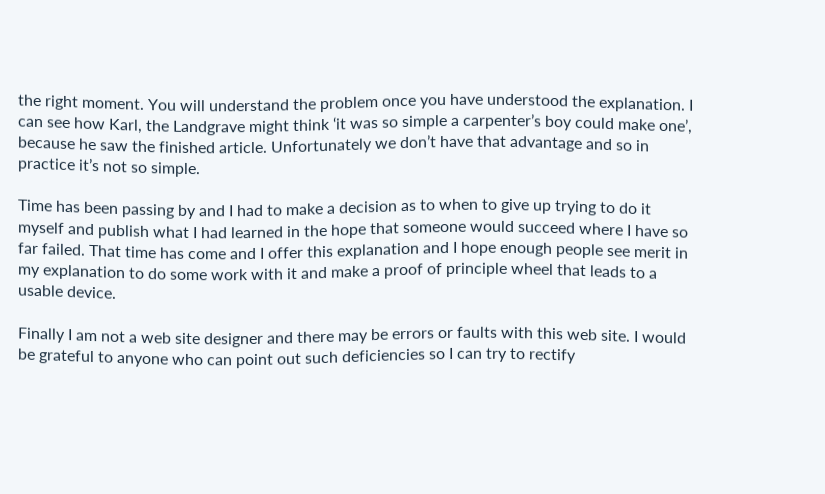the right moment. You will understand the problem once you have understood the explanation. I can see how Karl, the Landgrave might think ‘it was so simple a carpenter’s boy could make one’, because he saw the finished article. Unfortunately we don’t have that advantage and so in practice it’s not so simple.

Time has been passing by and I had to make a decision as to when to give up trying to do it myself and publish what I had learned in the hope that someone would succeed where I have so far failed. That time has come and I offer this explanation and I hope enough people see merit in my explanation to do some work with it and make a proof of principle wheel that leads to a usable device.

Finally I am not a web site designer and there may be errors or faults with this web site. I would be grateful to anyone who can point out such deficiencies so I can try to rectify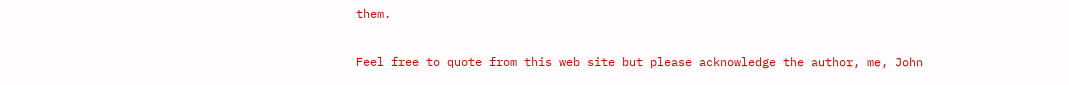them.

Feel free to quote from this web site but please acknowledge the author, me, John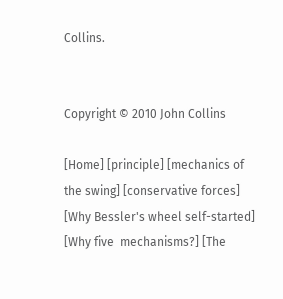Collins.


Copyright © 2010 John Collins

[Home] [principle] [mechanics of the swing] [conservative forces] [Why Bessler's wheel self-started] [Why five  mechanisms?] [The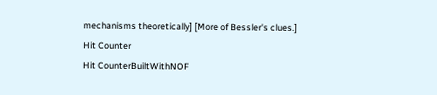mechanisms theoretically] [More of Bessler's clues.]
Hit Counter
Hit CounterBuiltWithNOF